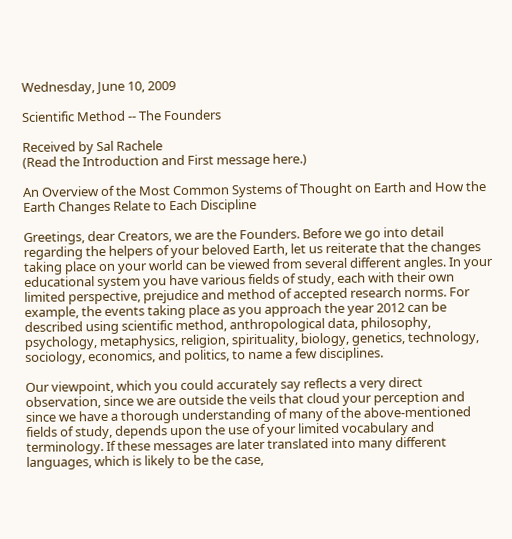Wednesday, June 10, 2009

Scientific Method -- The Founders

Received by Sal Rachele
(Read the Introduction and First message here.)

An Overview of the Most Common Systems of Thought on Earth and How the Earth Changes Relate to Each Discipline

Greetings, dear Creators, we are the Founders. Before we go into detail regarding the helpers of your beloved Earth, let us reiterate that the changes taking place on your world can be viewed from several different angles. In your educational system you have various fields of study, each with their own limited perspective, prejudice and method of accepted research norms. For example, the events taking place as you approach the year 2012 can be described using scientific method, anthropological data, philosophy, psychology, metaphysics, religion, spirituality, biology, genetics, technology, sociology, economics, and politics, to name a few disciplines.

Our viewpoint, which you could accurately say reflects a very direct observation, since we are outside the veils that cloud your perception and since we have a thorough understanding of many of the above-mentioned fields of study, depends upon the use of your limited vocabulary and terminology. If these messages are later translated into many different languages, which is likely to be the case,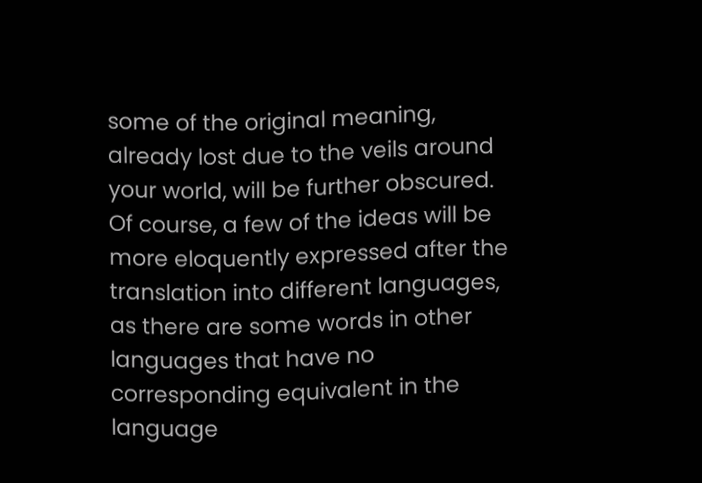some of the original meaning, already lost due to the veils around your world, will be further obscured. Of course, a few of the ideas will be more eloquently expressed after the translation into different languages, as there are some words in other languages that have no corresponding equivalent in the language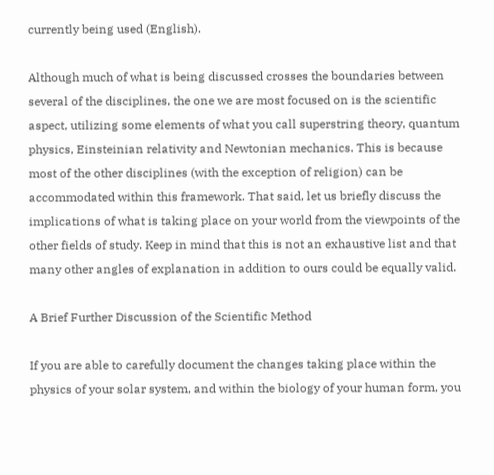currently being used (English).

Although much of what is being discussed crosses the boundaries between several of the disciplines, the one we are most focused on is the scientific aspect, utilizing some elements of what you call superstring theory, quantum physics, Einsteinian relativity and Newtonian mechanics. This is because most of the other disciplines (with the exception of religion) can be accommodated within this framework. That said, let us briefly discuss the implications of what is taking place on your world from the viewpoints of the other fields of study. Keep in mind that this is not an exhaustive list and that many other angles of explanation in addition to ours could be equally valid.

A Brief Further Discussion of the Scientific Method

If you are able to carefully document the changes taking place within the physics of your solar system, and within the biology of your human form, you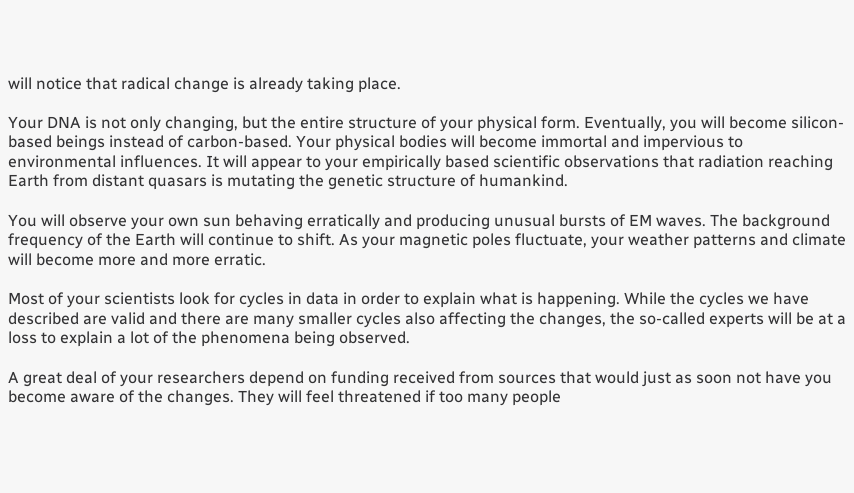will notice that radical change is already taking place.

Your DNA is not only changing, but the entire structure of your physical form. Eventually, you will become silicon-based beings instead of carbon-based. Your physical bodies will become immortal and impervious to environmental influences. It will appear to your empirically based scientific observations that radiation reaching Earth from distant quasars is mutating the genetic structure of humankind.

You will observe your own sun behaving erratically and producing unusual bursts of EM waves. The background frequency of the Earth will continue to shift. As your magnetic poles fluctuate, your weather patterns and climate will become more and more erratic.

Most of your scientists look for cycles in data in order to explain what is happening. While the cycles we have described are valid and there are many smaller cycles also affecting the changes, the so-called experts will be at a loss to explain a lot of the phenomena being observed.

A great deal of your researchers depend on funding received from sources that would just as soon not have you become aware of the changes. They will feel threatened if too many people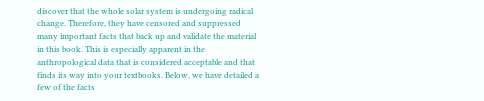discover that the whole solar system is undergoing radical change. Therefore, they have censored and suppressed many important facts that back up and validate the material in this book. This is especially apparent in the anthropological data that is considered acceptable and that finds its way into your textbooks. Below, we have detailed a few of the facts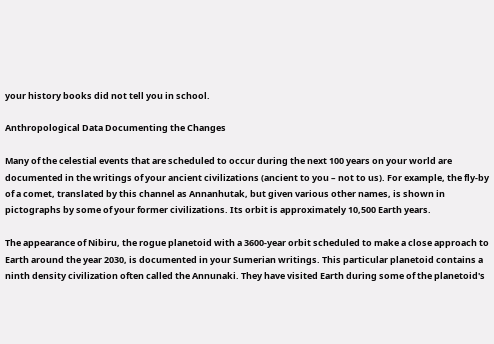your history books did not tell you in school.

Anthropological Data Documenting the Changes

Many of the celestial events that are scheduled to occur during the next 100 years on your world are documented in the writings of your ancient civilizations (ancient to you – not to us). For example, the fly-by of a comet, translated by this channel as Annanhutak, but given various other names, is shown in pictographs by some of your former civilizations. Its orbit is approximately 10,500 Earth years.

The appearance of Nibiru, the rogue planetoid with a 3600-year orbit scheduled to make a close approach to Earth around the year 2030, is documented in your Sumerian writings. This particular planetoid contains a ninth density civilization often called the Annunaki. They have visited Earth during some of the planetoid's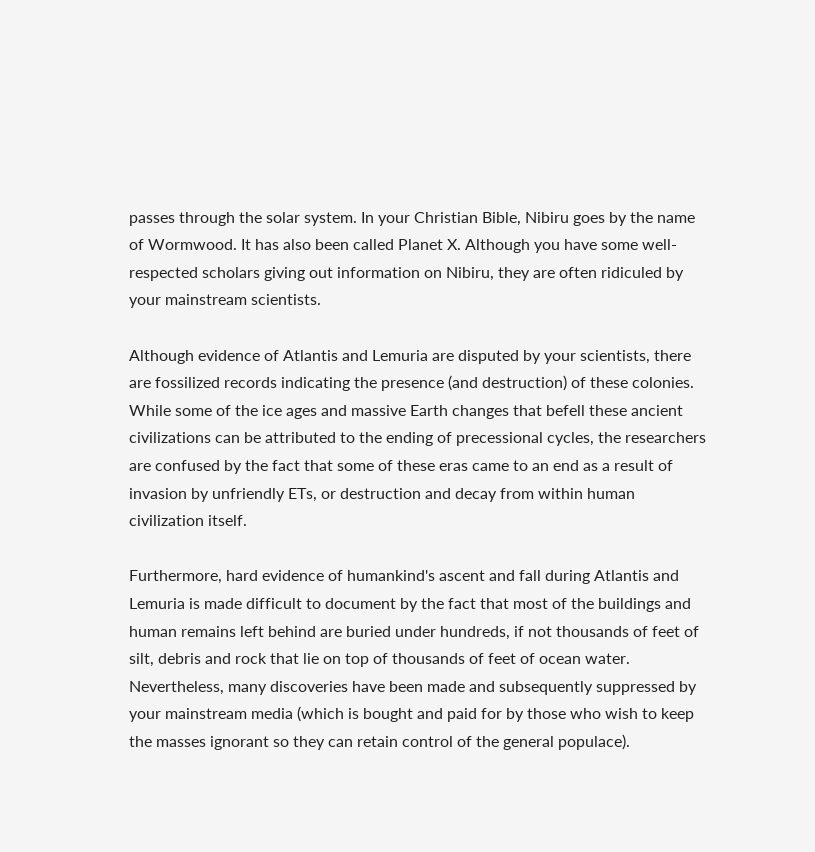passes through the solar system. In your Christian Bible, Nibiru goes by the name of Wormwood. It has also been called Planet X. Although you have some well-respected scholars giving out information on Nibiru, they are often ridiculed by your mainstream scientists.

Although evidence of Atlantis and Lemuria are disputed by your scientists, there are fossilized records indicating the presence (and destruction) of these colonies. While some of the ice ages and massive Earth changes that befell these ancient civilizations can be attributed to the ending of precessional cycles, the researchers are confused by the fact that some of these eras came to an end as a result of invasion by unfriendly ETs, or destruction and decay from within human civilization itself.

Furthermore, hard evidence of humankind's ascent and fall during Atlantis and Lemuria is made difficult to document by the fact that most of the buildings and human remains left behind are buried under hundreds, if not thousands of feet of silt, debris and rock that lie on top of thousands of feet of ocean water. Nevertheless, many discoveries have been made and subsequently suppressed by your mainstream media (which is bought and paid for by those who wish to keep the masses ignorant so they can retain control of the general populace).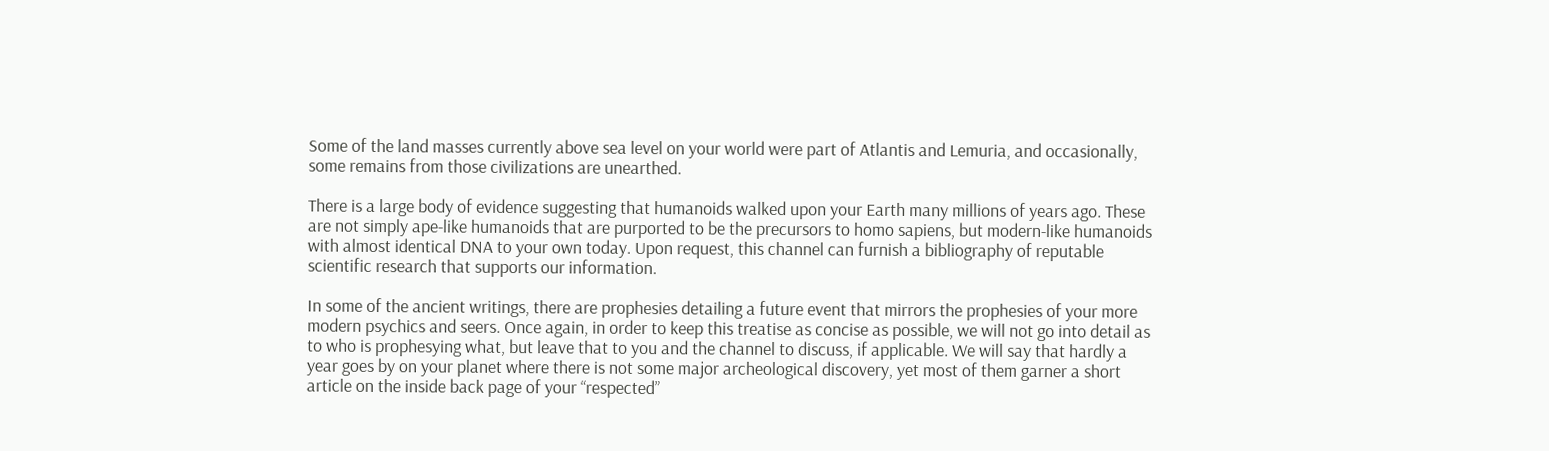Some of the land masses currently above sea level on your world were part of Atlantis and Lemuria, and occasionally, some remains from those civilizations are unearthed.

There is a large body of evidence suggesting that humanoids walked upon your Earth many millions of years ago. These are not simply ape-like humanoids that are purported to be the precursors to homo sapiens, but modern-like humanoids with almost identical DNA to your own today. Upon request, this channel can furnish a bibliography of reputable scientific research that supports our information.

In some of the ancient writings, there are prophesies detailing a future event that mirrors the prophesies of your more modern psychics and seers. Once again, in order to keep this treatise as concise as possible, we will not go into detail as to who is prophesying what, but leave that to you and the channel to discuss, if applicable. We will say that hardly a year goes by on your planet where there is not some major archeological discovery, yet most of them garner a short article on the inside back page of your “respected”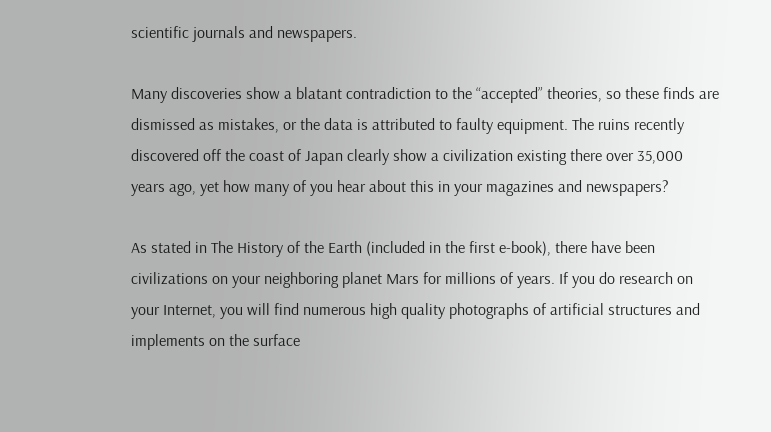scientific journals and newspapers.

Many discoveries show a blatant contradiction to the “accepted” theories, so these finds are dismissed as mistakes, or the data is attributed to faulty equipment. The ruins recently discovered off the coast of Japan clearly show a civilization existing there over 35,000 years ago, yet how many of you hear about this in your magazines and newspapers?

As stated in The History of the Earth (included in the first e-book), there have been civilizations on your neighboring planet Mars for millions of years. If you do research on your Internet, you will find numerous high quality photographs of artificial structures and implements on the surface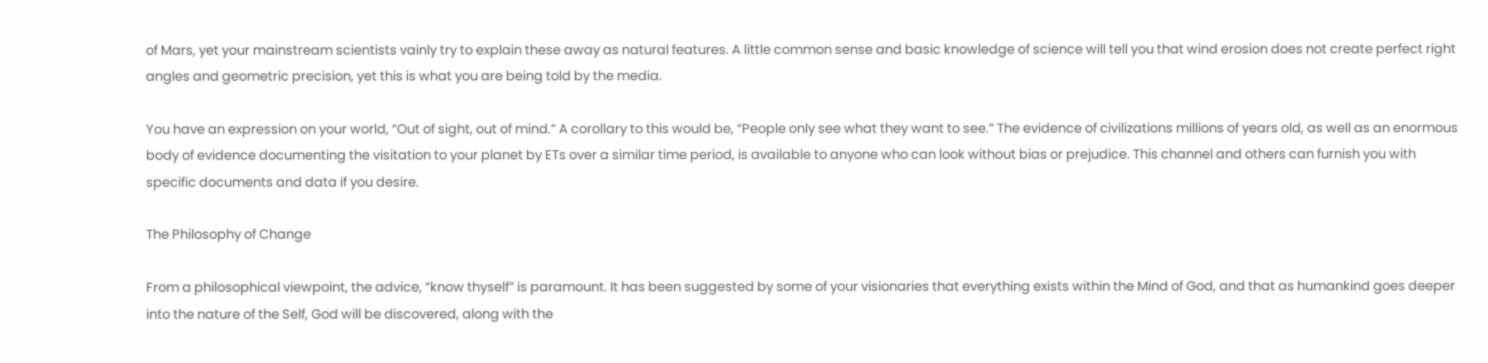of Mars, yet your mainstream scientists vainly try to explain these away as natural features. A little common sense and basic knowledge of science will tell you that wind erosion does not create perfect right angles and geometric precision, yet this is what you are being told by the media.

You have an expression on your world, “Out of sight, out of mind.” A corollary to this would be, “People only see what they want to see.” The evidence of civilizations millions of years old, as well as an enormous body of evidence documenting the visitation to your planet by ETs over a similar time period, is available to anyone who can look without bias or prejudice. This channel and others can furnish you with specific documents and data if you desire.

The Philosophy of Change

From a philosophical viewpoint, the advice, “know thyself” is paramount. It has been suggested by some of your visionaries that everything exists within the Mind of God, and that as humankind goes deeper into the nature of the Self, God will be discovered, along with the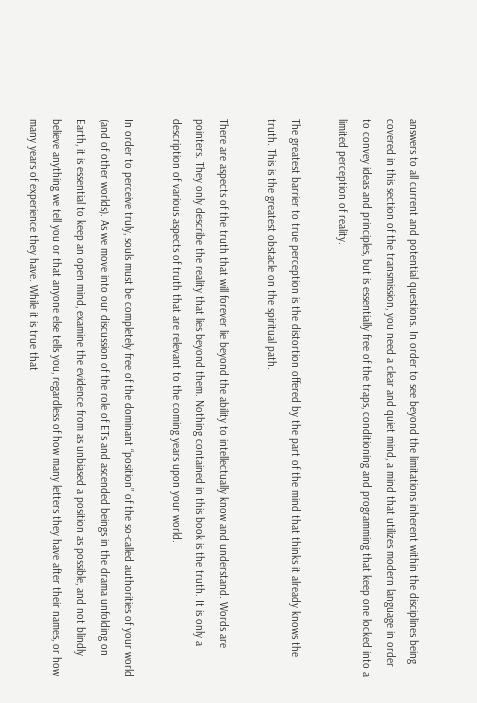answers to all current and potential questions. In order to see beyond the limitations inherent within the disciplines being covered in this section of the transmission, you need a clear and quiet mind, a mind that utilizes modern language in order to convey ideas and principles, but is essentially free of the traps, conditioning and programming that keep one locked into a limited perception of reality.

The greatest barrier to true perception is the distortion offered by the part of the mind that thinks it already knows the truth. This is the greatest obstacle on the spiritual path.

There are aspects of the truth that will forever lie beyond the ability to intellectually know and understand. Words are pointers. They only describe the reality that lies beyond them. Nothing contained in this book is the truth. It is only a description of various aspects of truth that are relevant to the coming years upon your world.

In order to perceive truly, souls must be completely free of the dominant “position” of the so-called authorities of your world (and of other worlds). As we move into our discussion of the role of ETs and ascended beings in the drama unfolding on Earth, it is essential to keep an open mind, examine the evidence from as unbiased a position as possible, and not blindly believe anything we tell you or that anyone else tells you, regardless of how many letters they have after their names, or how many years of experience they have. While it is true that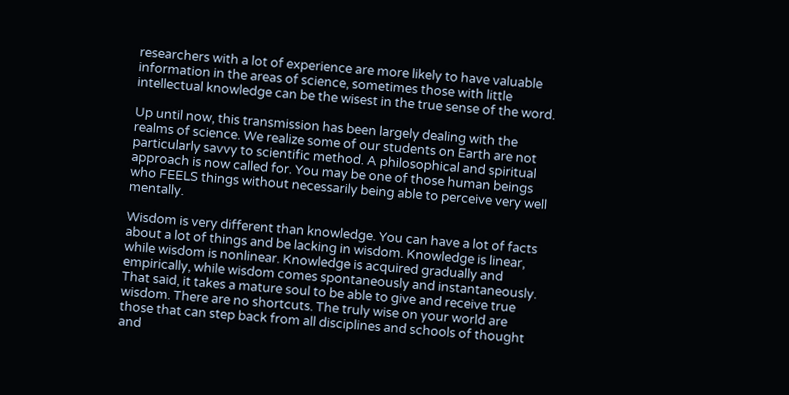researchers with a lot of experience are more likely to have valuable information in the areas of science, sometimes those with little intellectual knowledge can be the wisest in the true sense of the word.

Up until now, this transmission has been largely dealing with the realms of science. We realize some of our students on Earth are not particularly savvy to scientific method. A philosophical and spiritual approach is now called for. You may be one of those human beings who FEELS things without necessarily being able to perceive very well mentally.

Wisdom is very different than knowledge. You can have a lot of facts about a lot of things and be lacking in wisdom. Knowledge is linear, while wisdom is nonlinear. Knowledge is acquired gradually and empirically, while wisdom comes spontaneously and instantaneously. That said, it takes a mature soul to be able to give and receive true wisdom. There are no shortcuts. The truly wise on your world are those that can step back from all disciplines and schools of thought and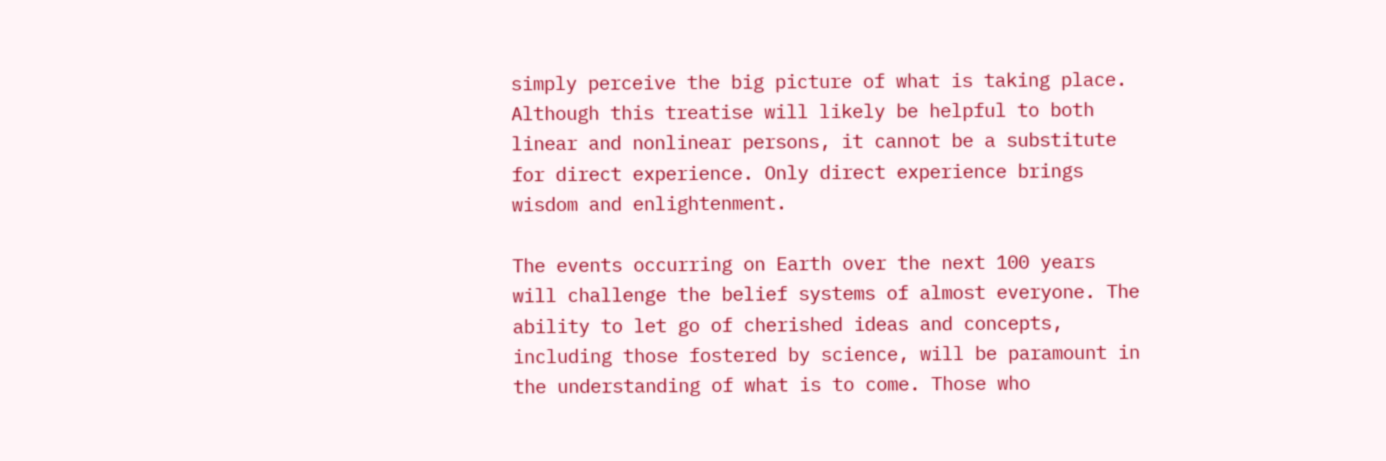simply perceive the big picture of what is taking place. Although this treatise will likely be helpful to both linear and nonlinear persons, it cannot be a substitute for direct experience. Only direct experience brings wisdom and enlightenment.

The events occurring on Earth over the next 100 years will challenge the belief systems of almost everyone. The ability to let go of cherished ideas and concepts, including those fostered by science, will be paramount in the understanding of what is to come. Those who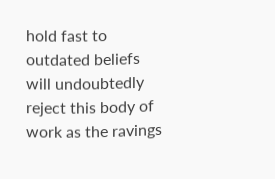hold fast to outdated beliefs will undoubtedly reject this body of work as the ravings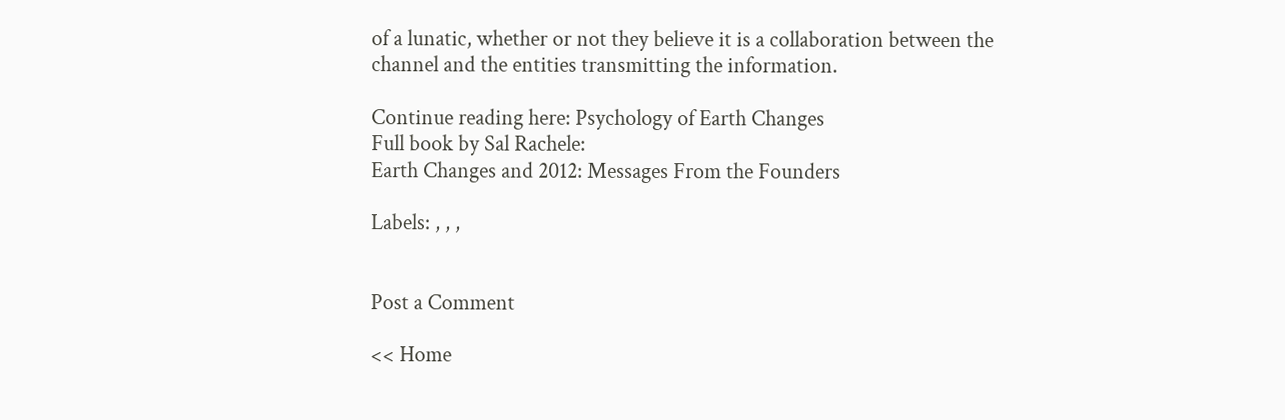of a lunatic, whether or not they believe it is a collaboration between the channel and the entities transmitting the information.

Continue reading here: Psychology of Earth Changes
Full book by Sal Rachele:
Earth Changes and 2012: Messages From the Founders

Labels: , , ,


Post a Comment

<< Home